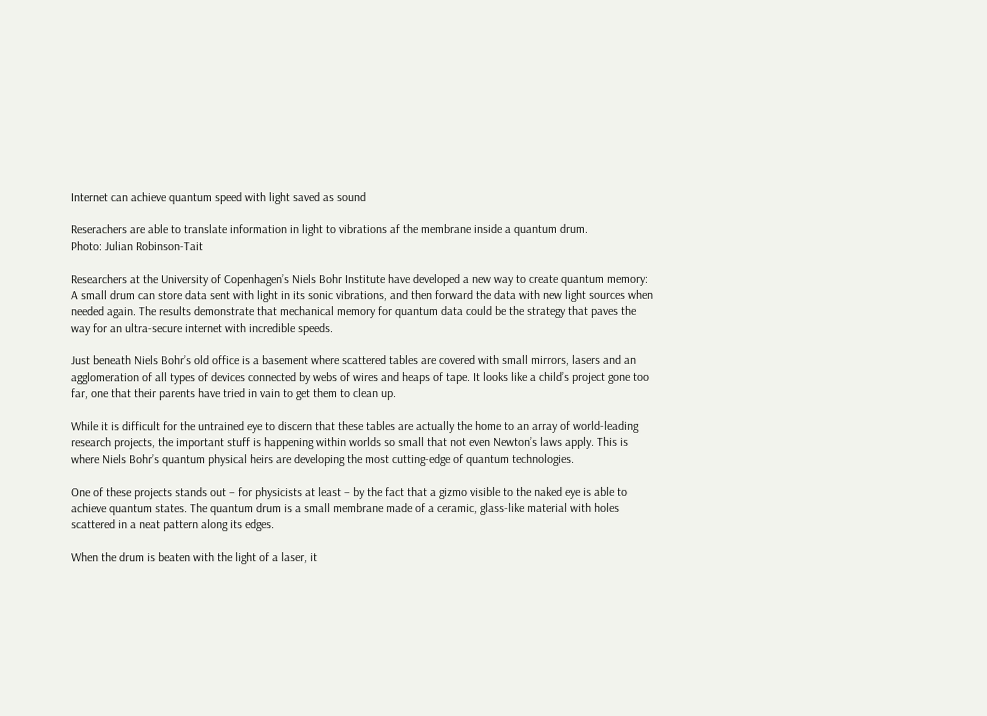Internet can achieve quantum speed with light saved as sound

Reserachers are able to translate information in light to vibrations af the membrane inside a quantum drum.
Photo: Julian Robinson-Tait

Researchers at the University of Copenhagen’s Niels Bohr Institute have developed a new way to create quantum memory: A small drum can store data sent with light in its sonic vibrations, and then forward the data with new light sources when needed again. The results demonstrate that mechanical memory for quantum data could be the strategy that paves the way for an ultra-secure internet with incredible speeds.

Just beneath Niels Bohr’s old office is a basement where scattered tables are covered with small mirrors, lasers and an agglomeration of all types of devices connected by webs of wires and heaps of tape. It looks like a child’s project gone too far, one that their parents have tried in vain to get them to clean up.

While it is difficult for the untrained eye to discern that these tables are actually the home to an array of world-leading research projects, the important stuff is happening within worlds so small that not even Newton’s laws apply. This is where Niels Bohr’s quantum physical heirs are developing the most cutting-edge of quantum technologies.

One of these projects stands out – for physicists at least – by the fact that a gizmo visible to the naked eye is able to achieve quantum states. The quantum drum is a small membrane made of a ceramic, glass-like material with holes scattered in a neat pattern along its edges.

When the drum is beaten with the light of a laser, it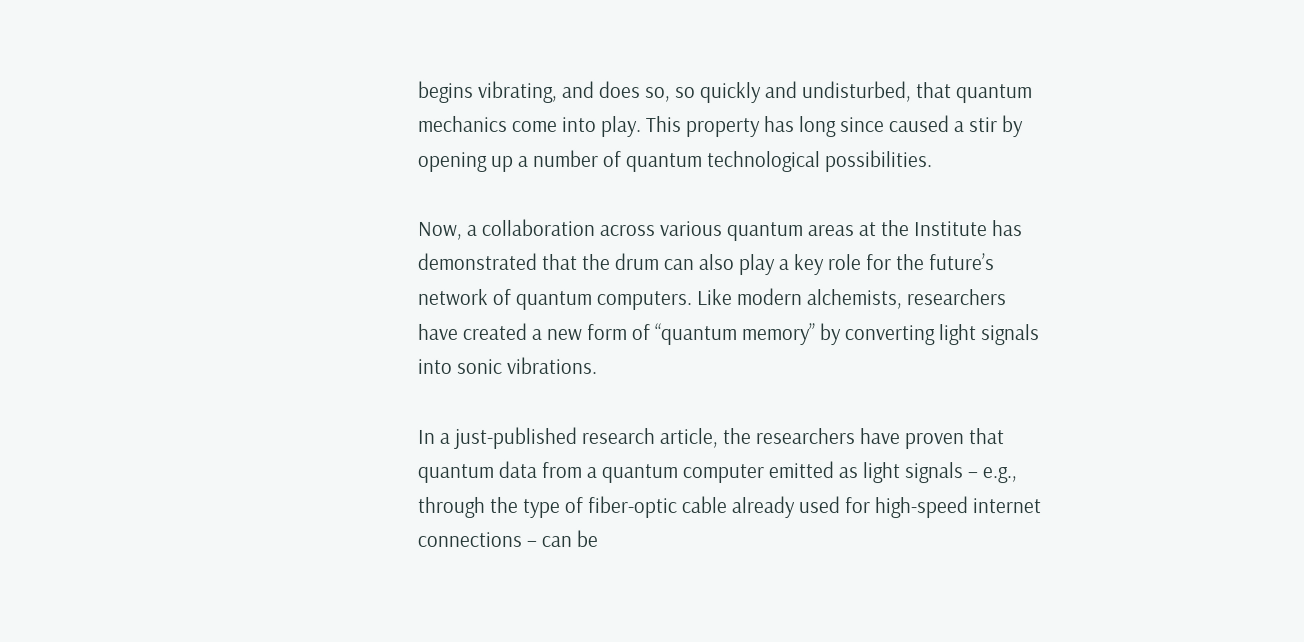begins vibrating, and does so, so quickly and undisturbed, that quantum mechanics come into play. This property has long since caused a stir by opening up a number of quantum technological possibilities.

Now, a collaboration across various quantum areas at the Institute has demonstrated that the drum can also play a key role for the future’s network of quantum computers. Like modern alchemists, researchers have created a new form of “quantum memory” by converting light signals into sonic vibrations.

In a just-published research article, the researchers have proven that quantum data from a quantum computer emitted as light signals – e.g., through the type of fiber-optic cable already used for high-speed internet connections – can be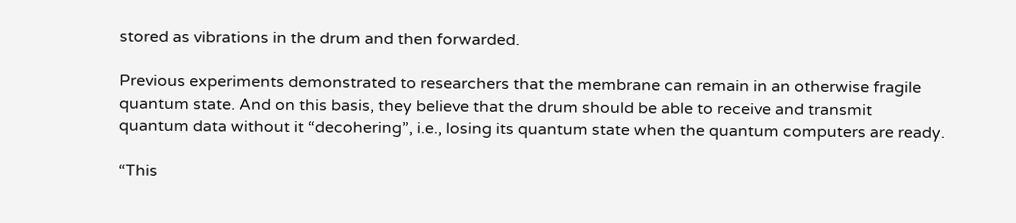stored as vibrations in the drum and then forwarded.

Previous experiments demonstrated to researchers that the membrane can remain in an otherwise fragile quantum state. And on this basis, they believe that the drum should be able to receive and transmit quantum data without it “decohering”, i.e., losing its quantum state when the quantum computers are ready.

“This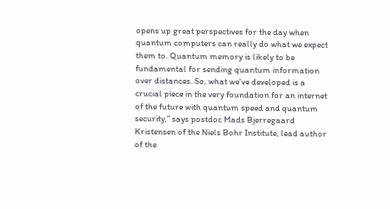opens up great perspectives for the day when quantum computers can really do what we expect them to. Quantum memory is likely to be fundamental for sending quantum information over distances. So, what we’ve developed is a crucial piece in the very foundation for an internet of the future with quantum speed and quantum security,” says postdoc Mads Bjerregaard Kristensen of the Niels Bohr Institute, lead author of the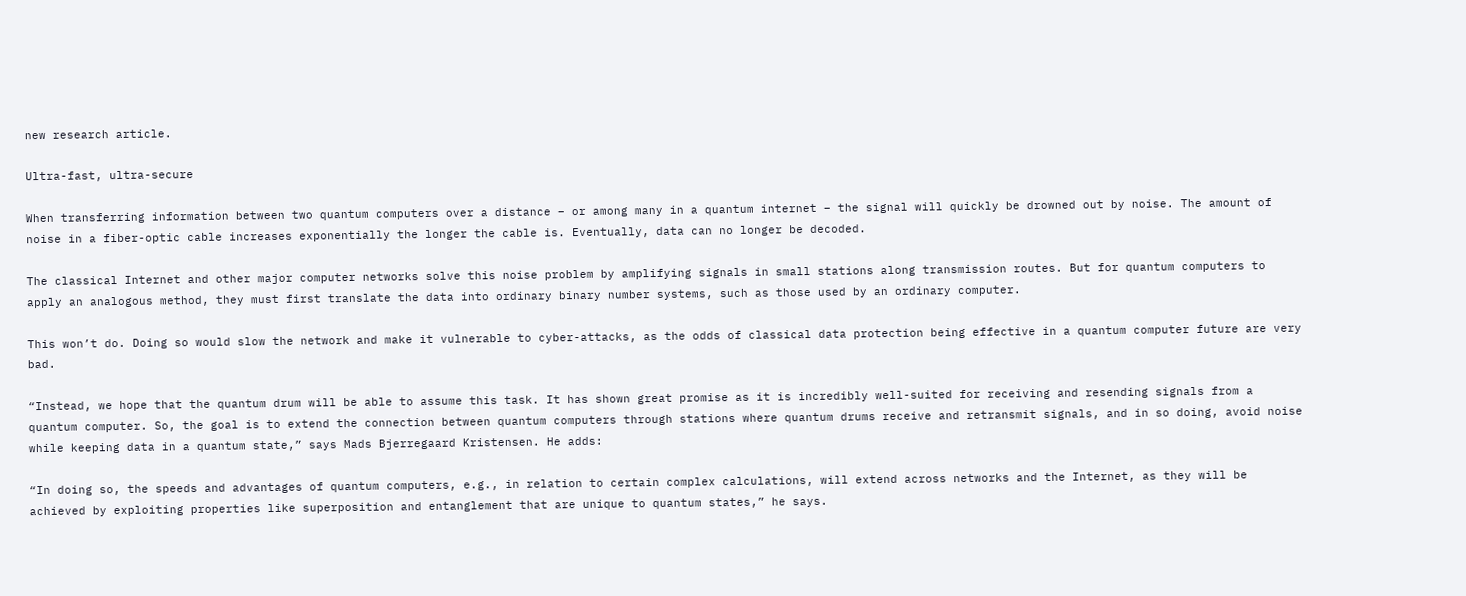new research article.

Ultra-fast, ultra-secure

When transferring information between two quantum computers over a distance – or among many in a quantum internet – the signal will quickly be drowned out by noise. The amount of noise in a fiber-optic cable increases exponentially the longer the cable is. Eventually, data can no longer be decoded.

The classical Internet and other major computer networks solve this noise problem by amplifying signals in small stations along transmission routes. But for quantum computers to apply an analogous method, they must first translate the data into ordinary binary number systems, such as those used by an ordinary computer.

This won’t do. Doing so would slow the network and make it vulnerable to cyber-attacks, as the odds of classical data protection being effective in a quantum computer future are very bad.

“Instead, we hope that the quantum drum will be able to assume this task. It has shown great promise as it is incredibly well-suited for receiving and resending signals from a quantum computer. So, the goal is to extend the connection between quantum computers through stations where quantum drums receive and retransmit signals, and in so doing, avoid noise while keeping data in a quantum state,” says Mads Bjerregaard Kristensen. He adds:

“In doing so, the speeds and advantages of quantum computers, e.g., in relation to certain complex calculations, will extend across networks and the Internet, as they will be achieved by exploiting properties like superposition and entanglement that are unique to quantum states,” he says.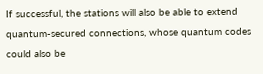If successful, the stations will also be able to extend quantum-secured connections, whose quantum codes could also be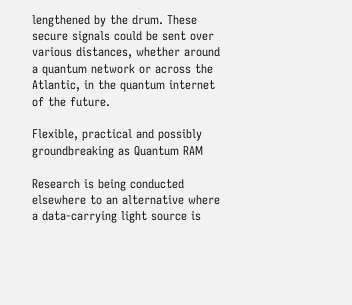lengthened by the drum. These secure signals could be sent over various distances, whether around a quantum network or across the Atlantic, in the quantum internet of the future.

Flexible, practical and possibly groundbreaking as Quantum RAM

Research is being conducted elsewhere to an alternative where a data-carrying light source is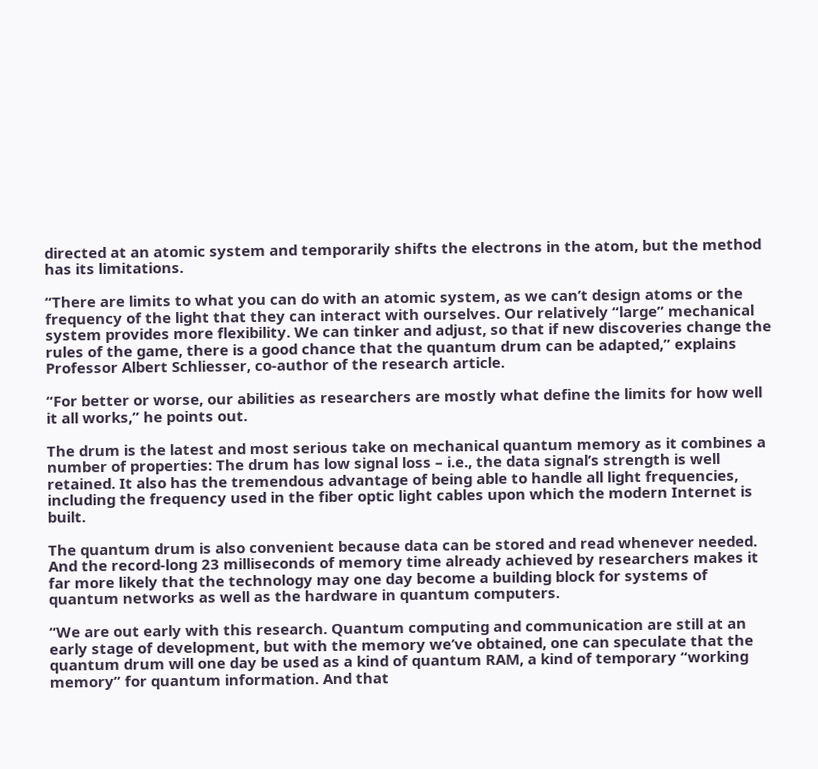directed at an atomic system and temporarily shifts the electrons in the atom, but the method has its limitations.

“There are limits to what you can do with an atomic system, as we can’t design atoms or the frequency of the light that they can interact with ourselves. Our relatively “large” mechanical system provides more flexibility. We can tinker and adjust, so that if new discoveries change the rules of the game, there is a good chance that the quantum drum can be adapted,” explains Professor Albert Schliesser, co-author of the research article.

“For better or worse, our abilities as researchers are mostly what define the limits for how well it all works,” he points out.

The drum is the latest and most serious take on mechanical quantum memory as it combines a number of properties: The drum has low signal loss – i.e., the data signal’s strength is well retained. It also has the tremendous advantage of being able to handle all light frequencies, including the frequency used in the fiber optic light cables upon which the modern Internet is built.

The quantum drum is also convenient because data can be stored and read whenever needed. And the record-long 23 milliseconds of memory time already achieved by researchers makes it far more likely that the technology may one day become a building block for systems of quantum networks as well as the hardware in quantum computers.

“We are out early with this research. Quantum computing and communication are still at an early stage of development, but with the memory we’ve obtained, one can speculate that the quantum drum will one day be used as a kind of quantum RAM, a kind of temporary “working memory” for quantum information. And that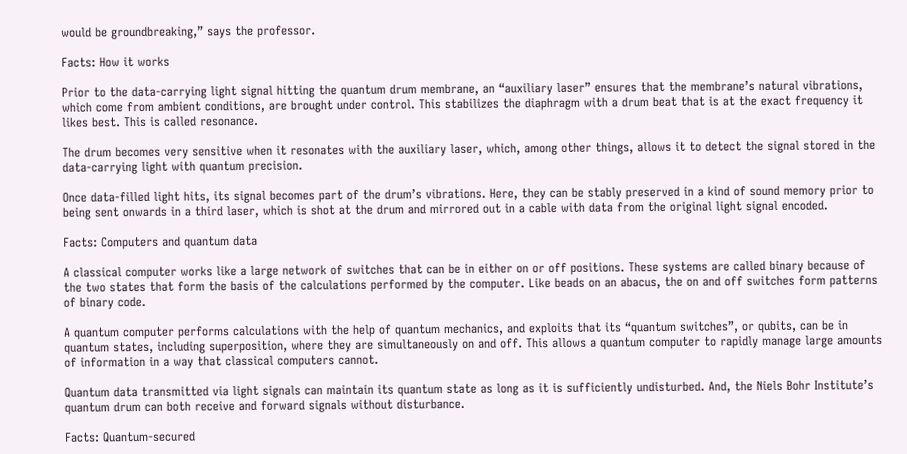would be groundbreaking,” says the professor.

Facts: How it works

Prior to the data-carrying light signal hitting the quantum drum membrane, an “auxiliary laser” ensures that the membrane’s natural vibrations, which come from ambient conditions, are brought under control. This stabilizes the diaphragm with a drum beat that is at the exact frequency it likes best. This is called resonance.

The drum becomes very sensitive when it resonates with the auxiliary laser, which, among other things, allows it to detect the signal stored in the data-carrying light with quantum precision.

Once data-filled light hits, its signal becomes part of the drum’s vibrations. Here, they can be stably preserved in a kind of sound memory prior to being sent onwards in a third laser, which is shot at the drum and mirrored out in a cable with data from the original light signal encoded.

Facts: Computers and quantum data

A classical computer works like a large network of switches that can be in either on or off positions. These systems are called binary because of the two states that form the basis of the calculations performed by the computer. Like beads on an abacus, the on and off switches form patterns of binary code.

A quantum computer performs calculations with the help of quantum mechanics, and exploits that its “quantum switches”, or qubits, can be in quantum states, including superposition, where they are simultaneously on and off. This allows a quantum computer to rapidly manage large amounts of information in a way that classical computers cannot.

Quantum data transmitted via light signals can maintain its quantum state as long as it is sufficiently undisturbed. And, the Niels Bohr Institute’s quantum drum can both receive and forward signals without disturbance.

Facts: Quantum-secured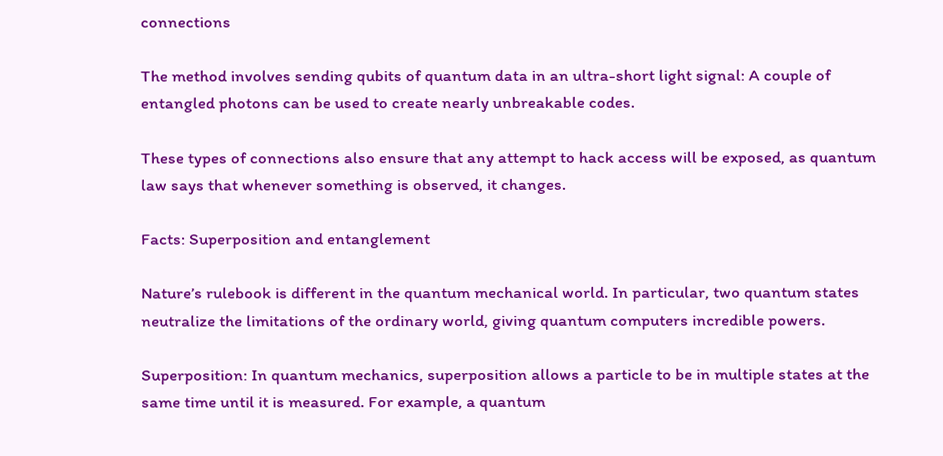connections

The method involves sending qubits of quantum data in an ultra-short light signal: A couple of entangled photons can be used to create nearly unbreakable codes.

These types of connections also ensure that any attempt to hack access will be exposed, as quantum law says that whenever something is observed, it changes.

Facts: Superposition and entanglement

Nature’s rulebook is different in the quantum mechanical world. In particular, two quantum states neutralize the limitations of the ordinary world, giving quantum computers incredible powers.

Superposition: In quantum mechanics, superposition allows a particle to be in multiple states at the same time until it is measured. For example, a quantum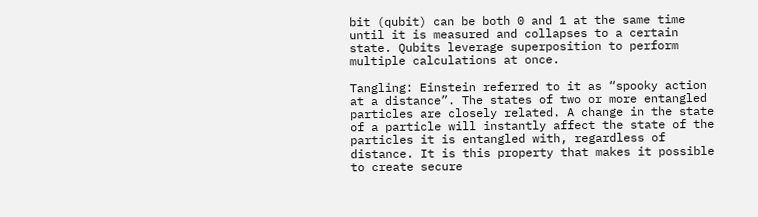bit (qubit) can be both 0 and 1 at the same time until it is measured and collapses to a certain state. Qubits leverage superposition to perform multiple calculations at once.

Tangling: Einstein referred to it as “spooky action at a distance”. The states of two or more entangled particles are closely related. A change in the state of a particle will instantly affect the state of the particles it is entangled with, regardless of distance. It is this property that makes it possible to create secure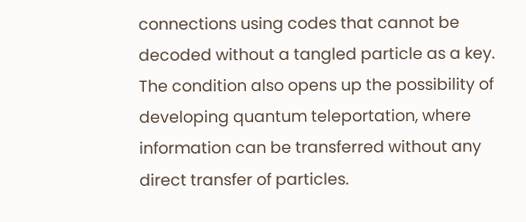connections using codes that cannot be decoded without a tangled particle as a key. The condition also opens up the possibility of developing quantum teleportation, where information can be transferred without any direct transfer of particles.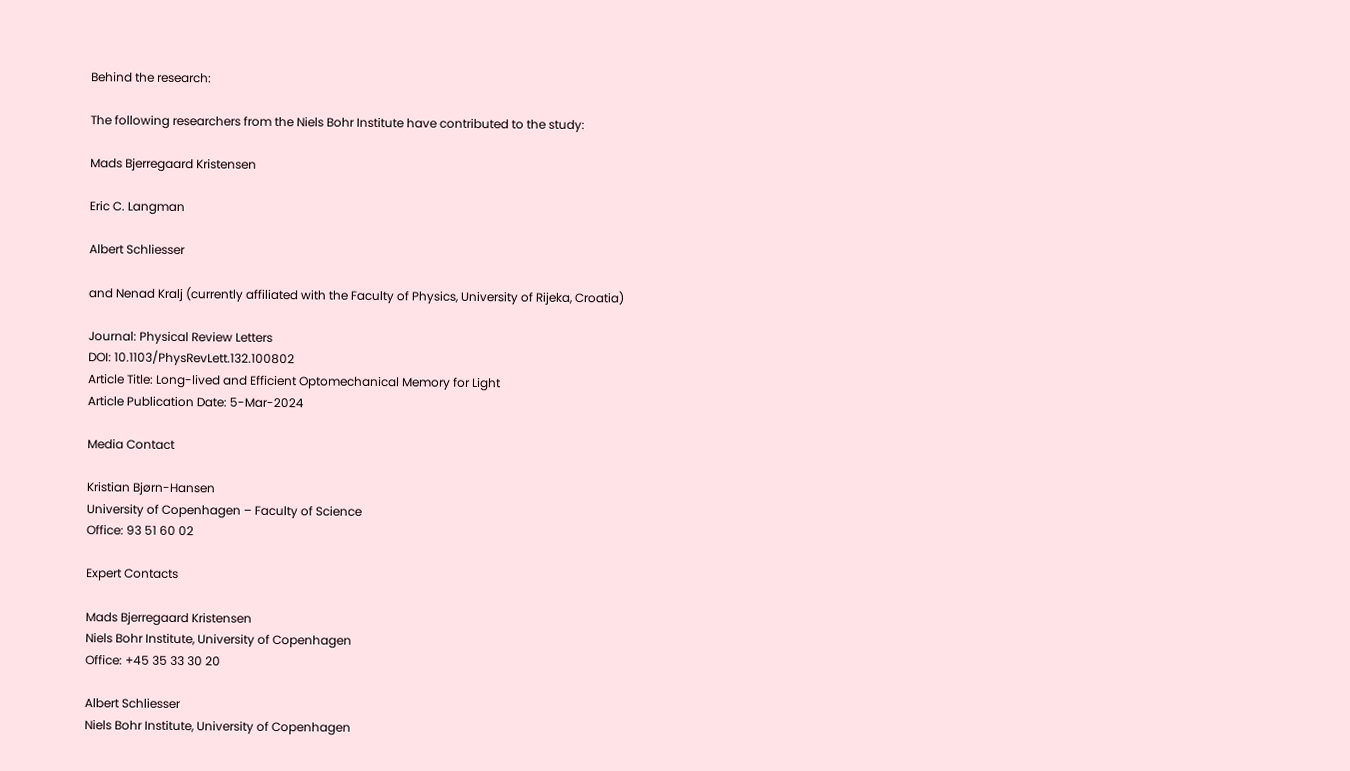Behind the research:

The following researchers from the Niels Bohr Institute have contributed to the study:

Mads Bjerregaard Kristensen

Eric C. Langman

Albert Schliesser

and Nenad Kralj (currently affiliated with the Faculty of Physics, University of Rijeka, Croatia)

Journal: Physical Review Letters
DOI: 10.1103/PhysRevLett.132.100802
Article Title: Long-lived and Efficient Optomechanical Memory for Light
Article Publication Date: 5-Mar-2024

Media Contact

Kristian Bjørn-Hansen
University of Copenhagen – Faculty of Science
Office: 93 51 60 02

Expert Contacts

Mads Bjerregaard Kristensen
Niels Bohr Institute, University of Copenhagen
Office: +45 35 33 30 20

Albert Schliesser
Niels Bohr Institute, University of Copenhagen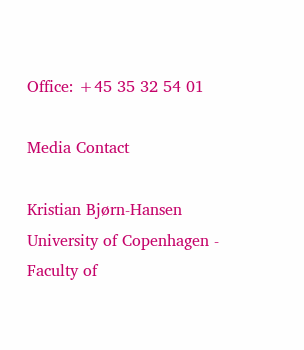Office: +45 35 32 54 01

Media Contact

Kristian Bjørn-Hansen
University of Copenhagen - Faculty of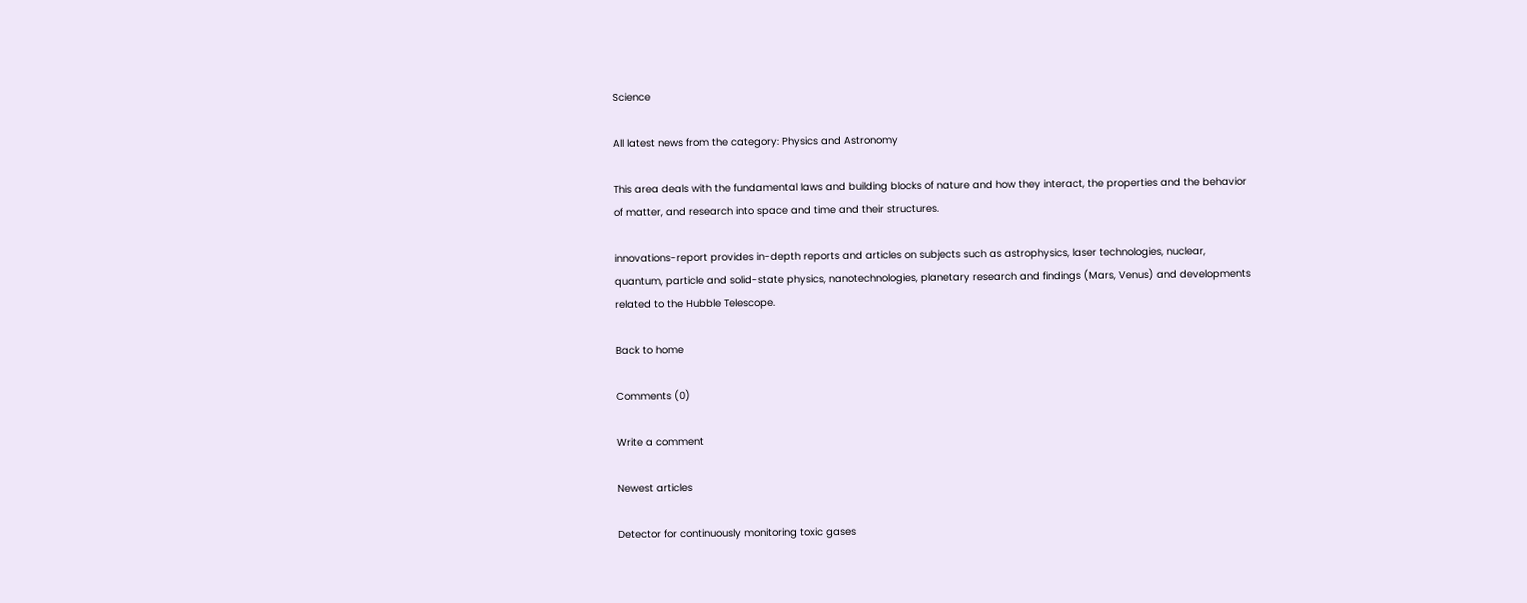Science

All latest news from the category: Physics and Astronomy

This area deals with the fundamental laws and building blocks of nature and how they interact, the properties and the behavior of matter, and research into space and time and their structures.

innovations-report provides in-depth reports and articles on subjects such as astrophysics, laser technologies, nuclear, quantum, particle and solid-state physics, nanotechnologies, planetary research and findings (Mars, Venus) and developments related to the Hubble Telescope.

Back to home

Comments (0)

Write a comment

Newest articles

Detector for continuously monitoring toxic gases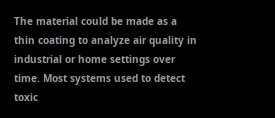The material could be made as a thin coating to analyze air quality in industrial or home settings over time. Most systems used to detect toxic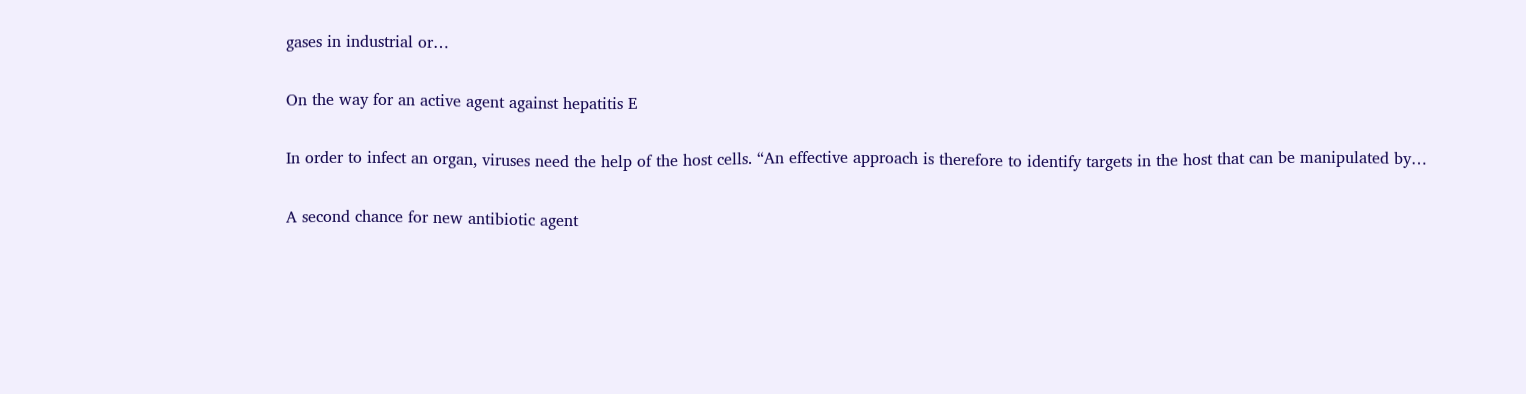gases in industrial or…

On the way for an active agent against hepatitis E

In order to infect an organ, viruses need the help of the host cells. “An effective approach is therefore to identify targets in the host that can be manipulated by…

A second chance for new antibiotic agent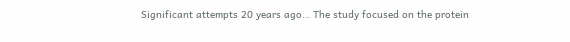Significant attempts 20 years ago… The study focused on the protein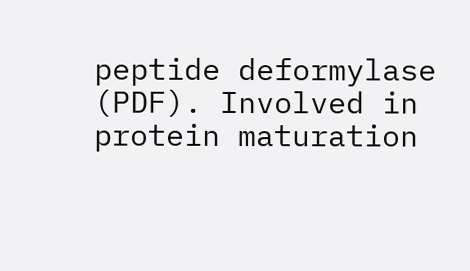peptide deformylase (PDF). Involved in protein maturation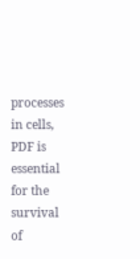processes in cells, PDF is essential for the survival of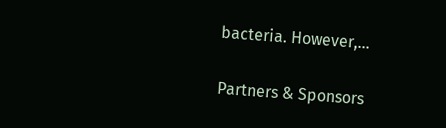bacteria. However,…

Partners & Sponsors